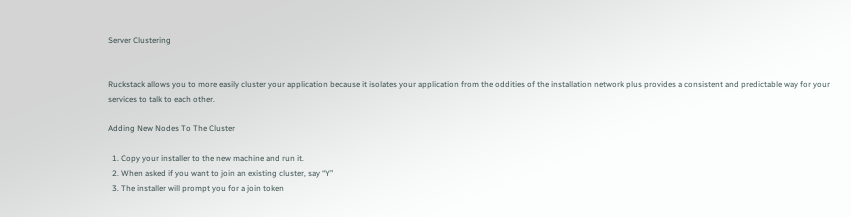Server Clustering


Ruckstack allows you to more easily cluster your application because it isolates your application from the oddities of the installation network plus provides a consistent and predictable way for your services to talk to each other.

Adding New Nodes To The Cluster

  1. Copy your installer to the new machine and run it.
  2. When asked if you want to join an existing cluster, say “Y”
  3. The installer will prompt you for a join token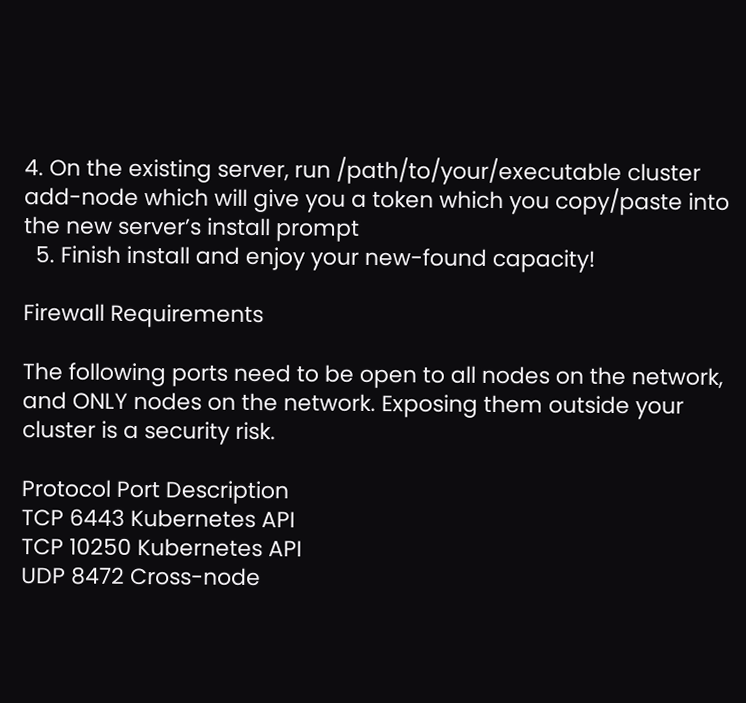4. On the existing server, run /path/to/your/executable cluster add-node which will give you a token which you copy/paste into the new server’s install prompt
  5. Finish install and enjoy your new-found capacity!

Firewall Requirements

The following ports need to be open to all nodes on the network, and ONLY nodes on the network. Exposing them outside your cluster is a security risk.

Protocol Port Description
TCP 6443 Kubernetes API
TCP 10250 Kubernetes API
UDP 8472 Cross-node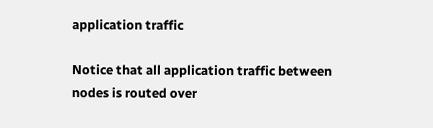application traffic

Notice that all application traffic between nodes is routed over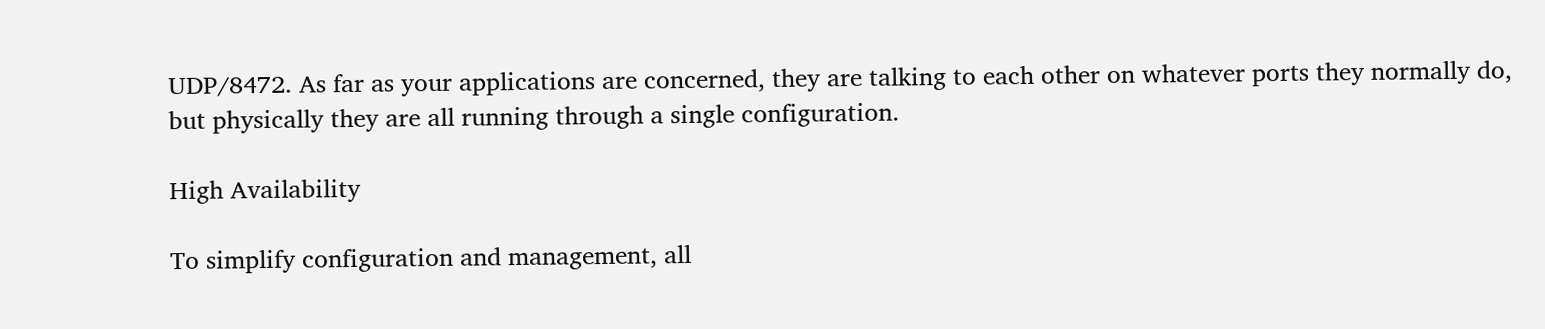UDP/8472. As far as your applications are concerned, they are talking to each other on whatever ports they normally do, but physically they are all running through a single configuration.

High Availability

To simplify configuration and management, all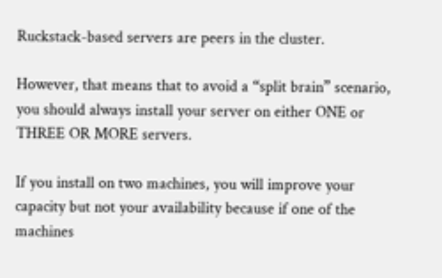Ruckstack-based servers are peers in the cluster.

However, that means that to avoid a “split brain” scenario, you should always install your server on either ONE or THREE OR MORE servers.

If you install on two machines, you will improve your capacity but not your availability because if one of the machines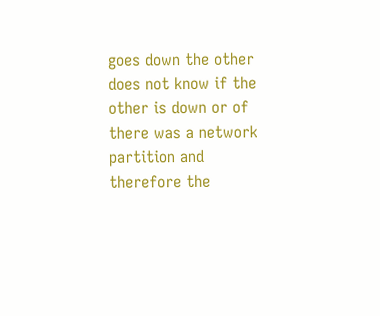goes down the other does not know if the other is down or of there was a network partition and therefore the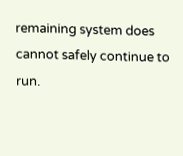remaining system does cannot safely continue to run.